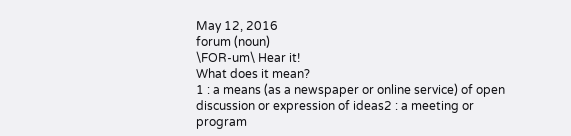May 12, 2016
forum (noun)
\FOR-um\ Hear it!
What does it mean?
1 : a means (as a newspaper or online service) of open discussion or expression of ideas2 : a meeting or program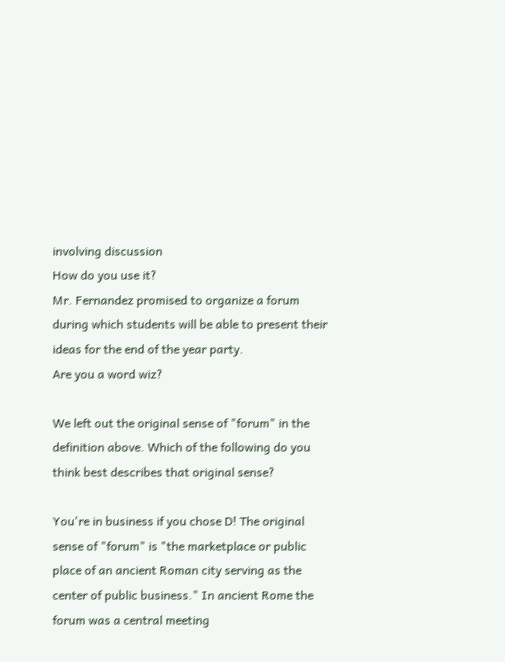involving discussion
How do you use it?
Mr. Fernandez promised to organize a forum during which students will be able to present their ideas for the end of the year party.
Are you a word wiz?

We left out the original sense of "forum" in the definition above. Which of the following do you think best describes that original sense?

You're in business if you chose D! The original sense of "forum" is "the marketplace or public place of an ancient Roman city serving as the center of public business." In ancient Rome the forum was a central meeting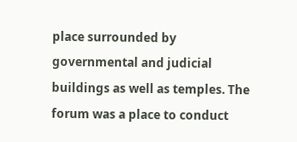place surrounded by governmental and judicial buildings as well as temples. The forum was a place to conduct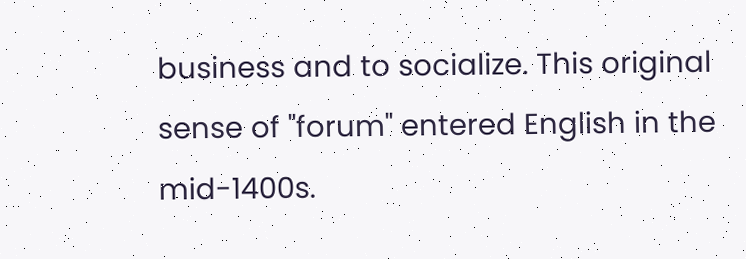business and to socialize. This original sense of "forum" entered English in the mid-1400s.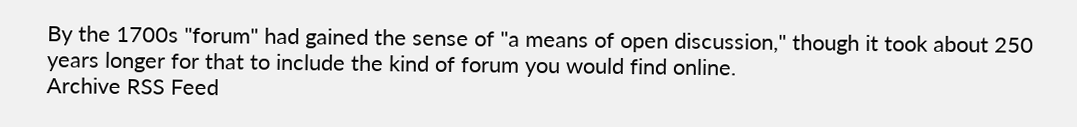By the 1700s "forum" had gained the sense of "a means of open discussion," though it took about 250 years longer for that to include the kind of forum you would find online.
Archive RSS Feed